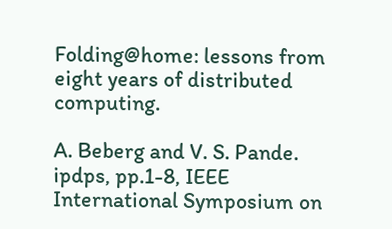Folding@home: lessons from eight years of distributed computing.

A. Beberg and V. S. Pande.
ipdps, pp.1-8, IEEE International Symposium on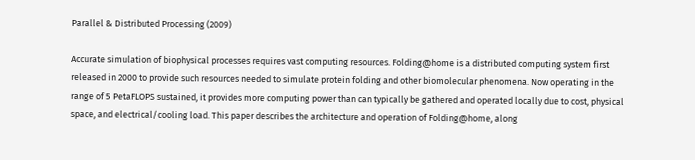Parallel & Distributed Processing (2009)

Accurate simulation of biophysical processes requires vast computing resources. Folding@home is a distributed computing system first released in 2000 to provide such resources needed to simulate protein folding and other biomolecular phenomena. Now operating in the range of 5 PetaFLOPS sustained, it provides more computing power than can typically be gathered and operated locally due to cost, physical space, and electrical/cooling load. This paper describes the architecture and operation of Folding@home, along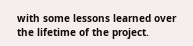with some lessons learned over the lifetime of the project.